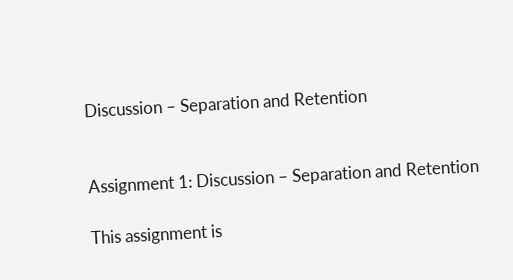Discussion – Separation and Retention


Assignment 1: Discussion – Separation and Retention

This assignment is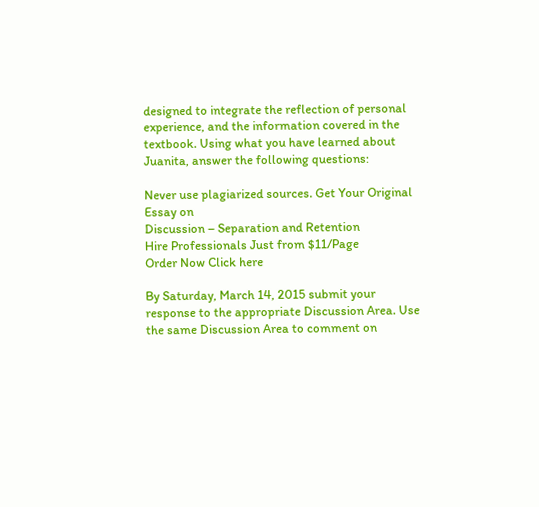designed to integrate the reflection of personal experience, and the information covered in the textbook. Using what you have learned about Juanita, answer the following questions:

Never use plagiarized sources. Get Your Original Essay on
Discussion – Separation and Retention
Hire Professionals Just from $11/Page
Order Now Click here

By Saturday, March 14, 2015 submit your response to the appropriate Discussion Area. Use the same Discussion Area to comment on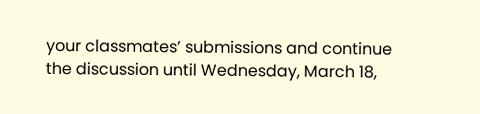your classmates’ submissions and continue the discussion until Wednesday, March 18,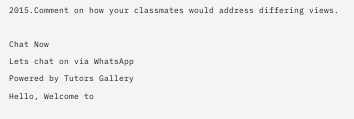2015.Comment on how your classmates would address differing views.

Chat Now
Lets chat on via WhatsApp
Powered by Tutors Gallery
Hello, Welcome to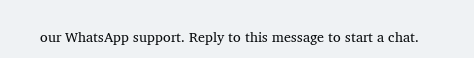our WhatsApp support. Reply to this message to start a chat.